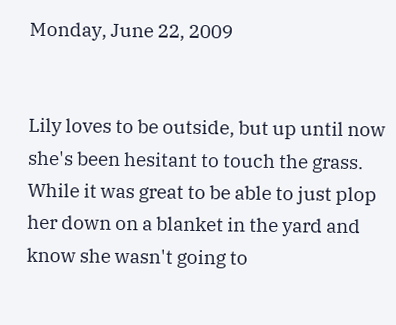Monday, June 22, 2009


Lily loves to be outside, but up until now she's been hesitant to touch the grass. While it was great to be able to just plop her down on a blanket in the yard and know she wasn't going to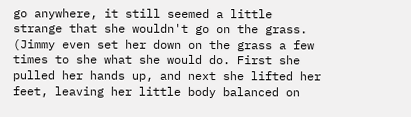go anywhere, it still seemed a little strange that she wouldn't go on the grass. (Jimmy even set her down on the grass a few times to she what she would do. First she pulled her hands up, and next she lifted her feet, leaving her little body balanced on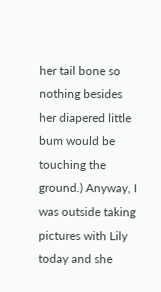her tail bone so nothing besides her diapered little bum would be touching the ground.) Anyway, I was outside taking pictures with Lily today and she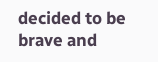decided to be brave and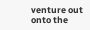venture out onto the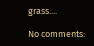grass....

No comments: